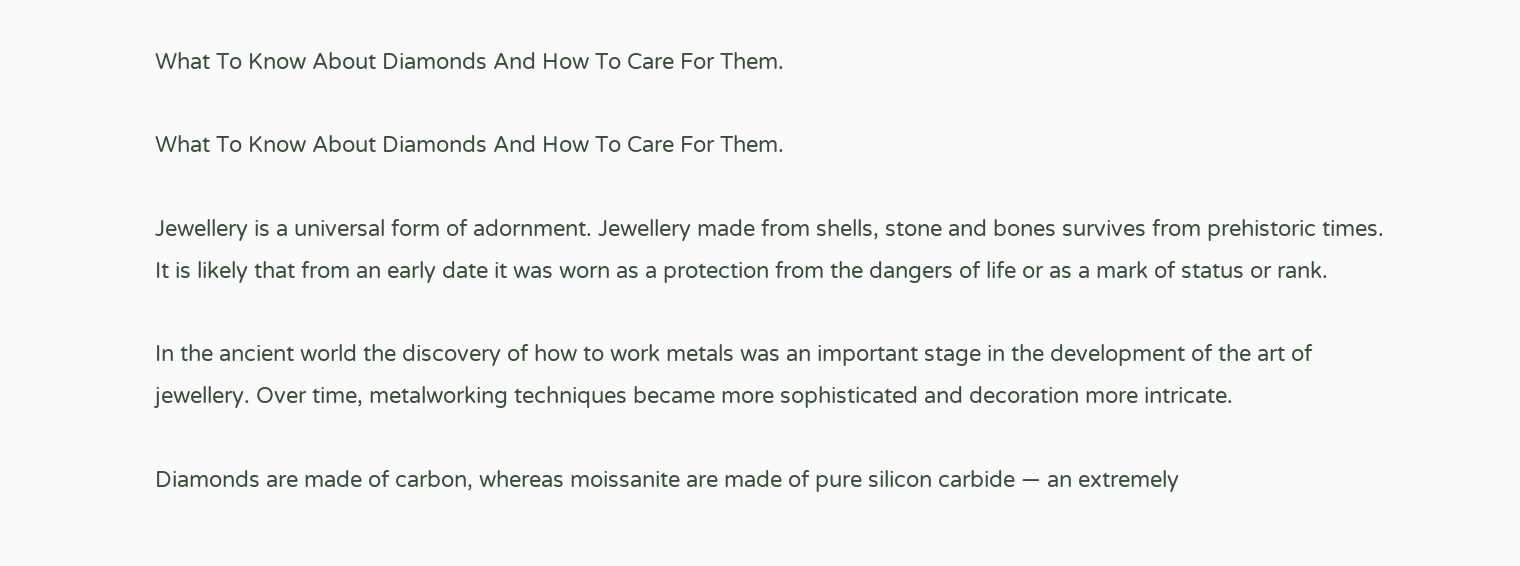What To Know About Diamonds And How To Care For Them.

What To Know About Diamonds And How To Care For Them.

Jewellery is a universal form of adornment. Jewellery made from shells, stone and bones survives from prehistoric times. It is likely that from an early date it was worn as a protection from the dangers of life or as a mark of status or rank.

In the ancient world the discovery of how to work metals was an important stage in the development of the art of jewellery. Over time, metalworking techniques became more sophisticated and decoration more intricate.

Diamonds are made of carbon, whereas moissanite are made of pure silicon carbide — an extremely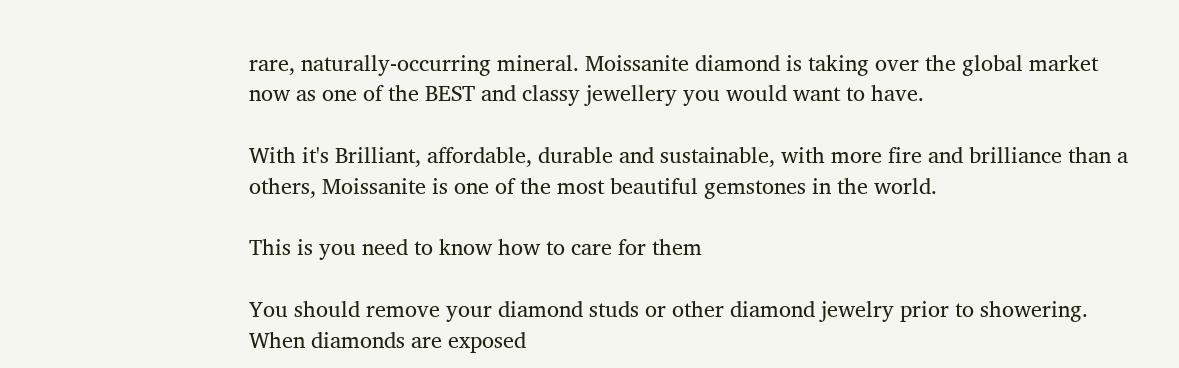rare, naturally-occurring mineral. Moissanite diamond is taking over the global market now as one of the BEST and classy jewellery you would want to have.

With it's Brilliant, affordable, durable and sustainable, with more fire and brilliance than a others, Moissanite is one of the most beautiful gemstones in the world.

This is you need to know how to care for them

You should remove your diamond studs or other diamond jewelry prior to showering. When diamonds are exposed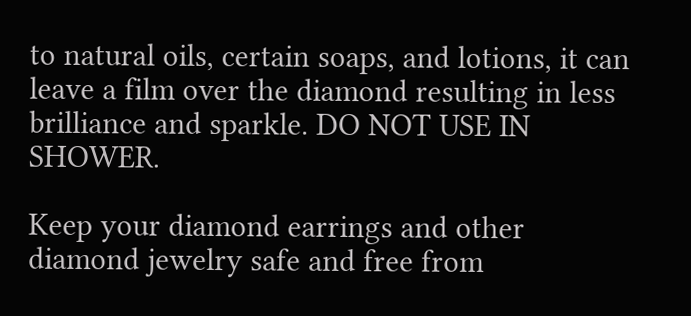to natural oils, certain soaps, and lotions, it can leave a film over the diamond resulting in less brilliance and sparkle. DO NOT USE IN SHOWER.

Keep your diamond earrings and other diamond jewelry safe and free from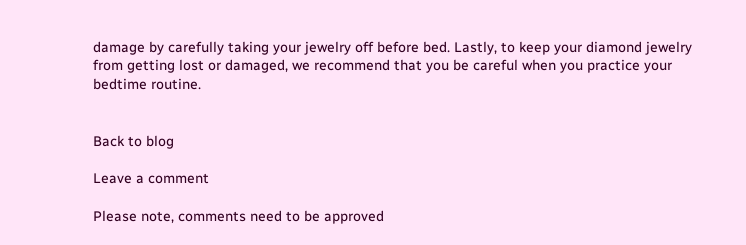damage by carefully taking your jewelry off before bed. Lastly, to keep your diamond jewelry from getting lost or damaged, we recommend that you be careful when you practice your bedtime routine.


Back to blog

Leave a comment

Please note, comments need to be approved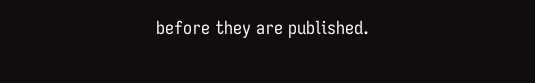before they are published.